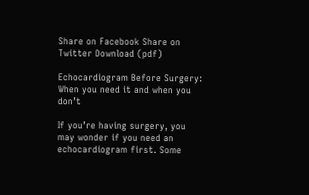Share on Facebook Share on Twitter Download (pdf)

Echocardiogram Before Surgery: When you need it and when you don’t

If you’re having surgery, you may wonder if you need an echocardiogram first. Some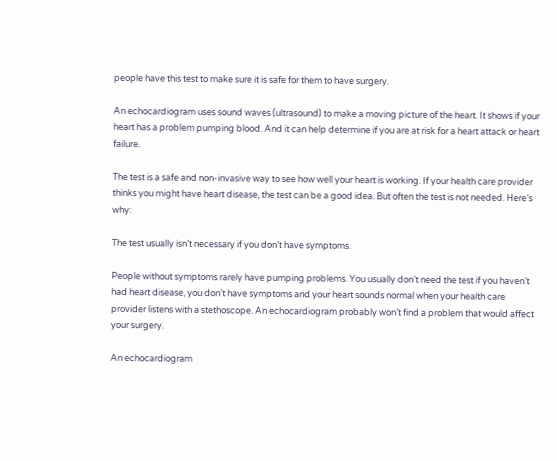people have this test to make sure it is safe for them to have surgery.

An echocardiogram uses sound waves (ultrasound) to make a moving picture of the heart. It shows if your heart has a problem pumping blood. And it can help determine if you are at risk for a heart attack or heart failure.

The test is a safe and non-invasive way to see how well your heart is working. If your health care provider thinks you might have heart disease, the test can be a good idea. But often the test is not needed. Here’s why:

The test usually isn’t necessary if you don’t have symptoms.

People without symptoms rarely have pumping problems. You usually don’t need the test if you haven’t had heart disease, you don’t have symptoms and your heart sounds normal when your health care provider listens with a stethoscope. An echocardiogram probably won’t find a problem that would affect your surgery.

An echocardiogram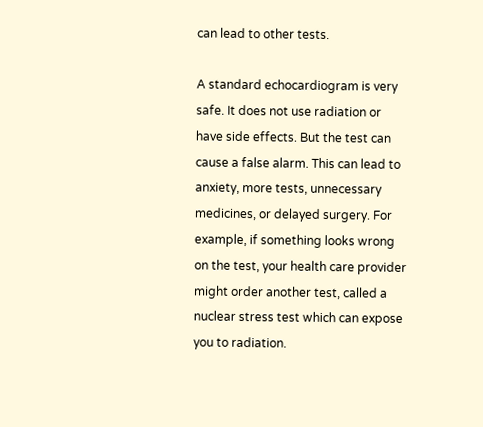can lead to other tests.

A standard echocardiogram is very safe. It does not use radiation or have side effects. But the test can cause a false alarm. This can lead to anxiety, more tests, unnecessary medicines, or delayed surgery. For example, if something looks wrong on the test, your health care provider might order another test, called a nuclear stress test which can expose you to radiation.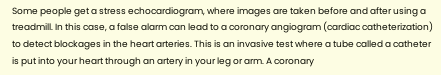Some people get a stress echocardiogram, where images are taken before and after using a treadmill. In this case, a false alarm can lead to a coronary angiogram (cardiac catheterization) to detect blockages in the heart arteries. This is an invasive test where a tube called a catheter is put into your heart through an artery in your leg or arm. A coronary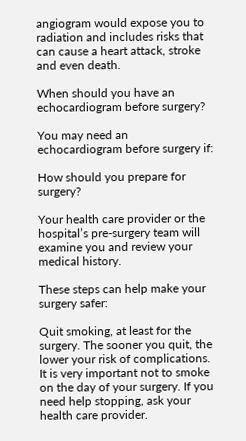angiogram would expose you to radiation and includes risks that can cause a heart attack, stroke and even death.

When should you have an echocardiogram before surgery?

You may need an echocardiogram before surgery if:

How should you prepare for surgery?

Your health care provider or the hospital’s pre-surgery team will examine you and review your medical history.

These steps can help make your surgery safer:

Quit smoking, at least for the surgery. The sooner you quit, the lower your risk of complications. It is very important not to smoke on the day of your surgery. If you need help stopping, ask your health care provider.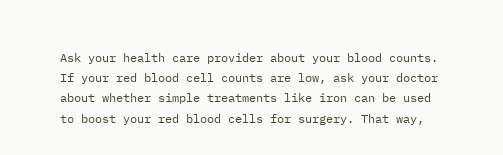Ask your health care provider about your blood counts. If your red blood cell counts are low, ask your doctor about whether simple treatments like iron can be used to boost your red blood cells for surgery. That way,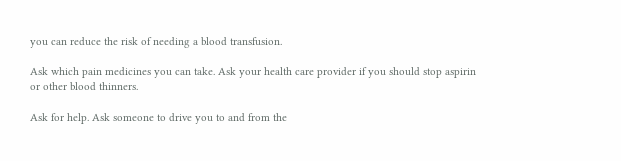you can reduce the risk of needing a blood transfusion.

Ask which pain medicines you can take. Ask your health care provider if you should stop aspirin or other blood thinners.

Ask for help. Ask someone to drive you to and from the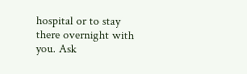hospital or to stay there overnight with you. Ask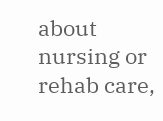about nursing or rehab care,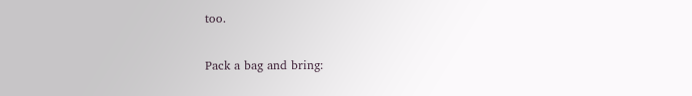too.

Pack a bag and bring: